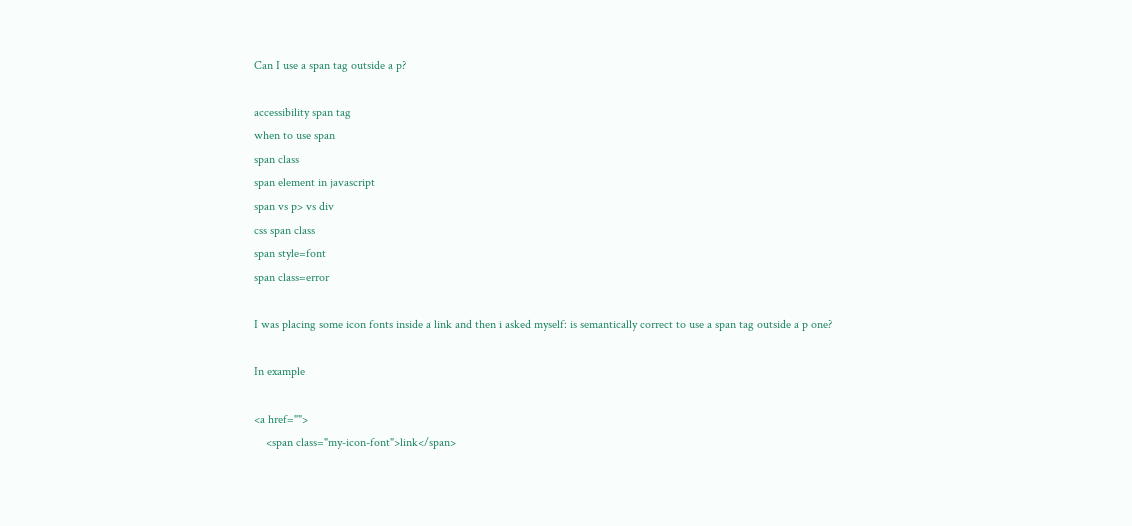Can I use a span tag outside a p?

accessibility span tag
when to use span
span class
span element in javascript
span vs p> vs div
css span class
span style=font
span class=error

I was placing some icon fonts inside a link and then i asked myself: is semantically correct to use a span tag outside a p one?

In example

<a href="">
    <span class="my-icon-font">link</span>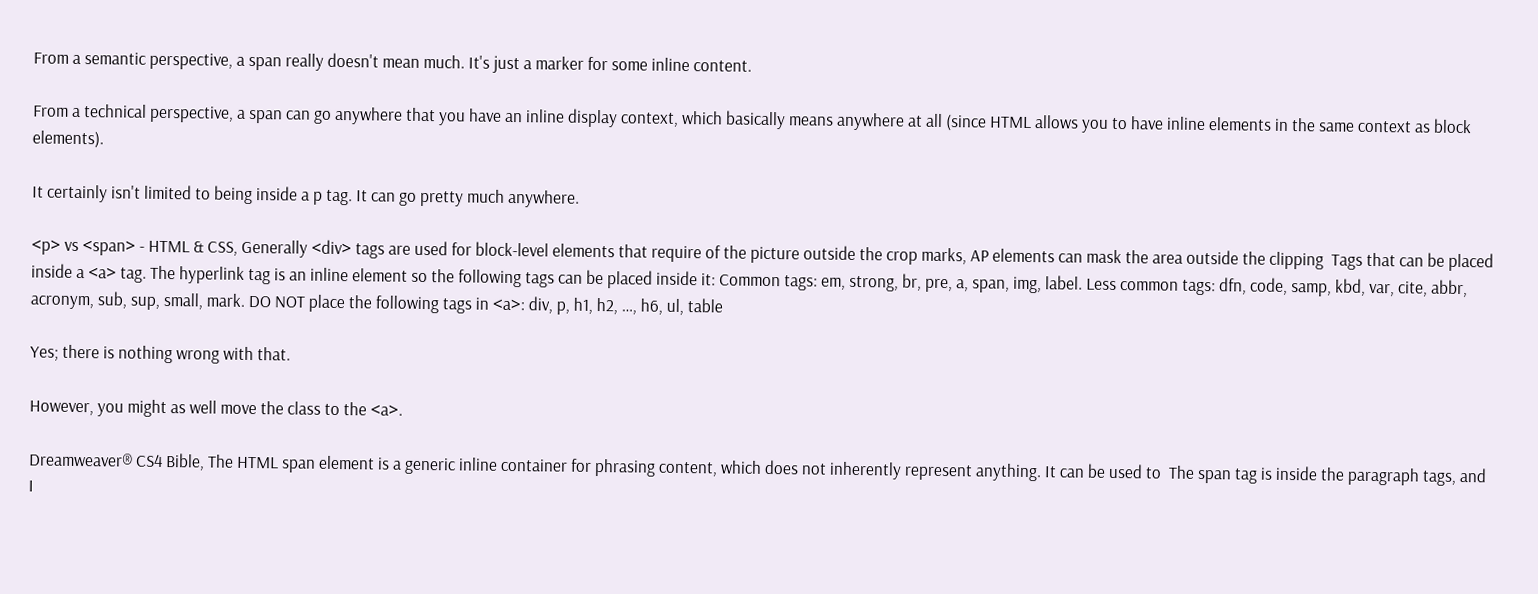From a semantic perspective, a span really doesn't mean much. It's just a marker for some inline content.

From a technical perspective, a span can go anywhere that you have an inline display context, which basically means anywhere at all (since HTML allows you to have inline elements in the same context as block elements).

It certainly isn't limited to being inside a p tag. It can go pretty much anywhere.

<p> vs <span> - HTML & CSS, Generally <div> tags are used for block-level elements that require of the picture outside the crop marks, AP elements can mask the area outside the clipping  Tags that can be placed inside a <a> tag. The hyperlink tag is an inline element so the following tags can be placed inside it: Common tags: em, strong, br, pre, a, span, img, label. Less common tags: dfn, code, samp, kbd, var, cite, abbr, acronym, sub, sup, small, mark. DO NOT place the following tags in <a>: div, p, h1, h2, …, h6, ul, table

Yes; there is nothing wrong with that.

However, you might as well move the class to the <a>.

Dreamweaver® CS4 Bible, The HTML span element is a generic inline container for phrasing content, which does not inherently represent anything. It can be used to  The span tag is inside the paragraph tags, and I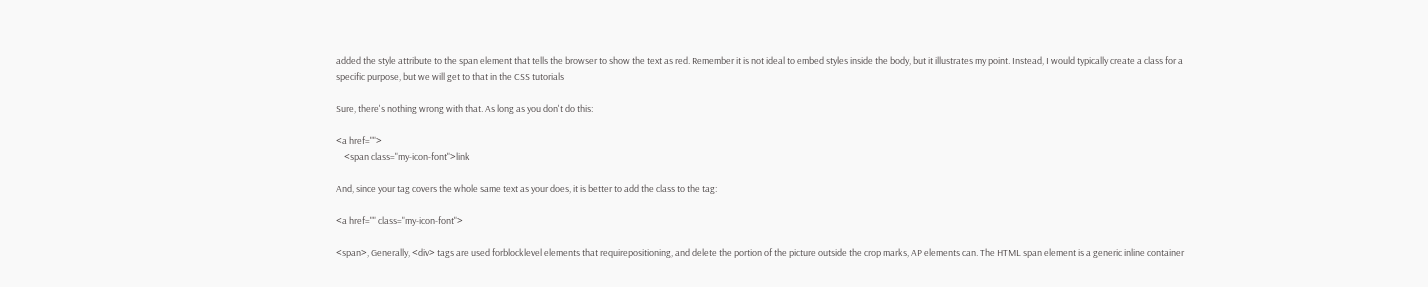added the style attribute to the span element that tells the browser to show the text as red. Remember it is not ideal to embed styles inside the body, but it illustrates my point. Instead, I would typically create a class for a specific purpose, but we will get to that in the CSS tutorials

Sure, there's nothing wrong with that. As long as you don't do this:

<a href="">
    <span class="my-icon-font">link

And, since your tag covers the whole same text as your does, it is better to add the class to the tag:

<a href="" class="my-icon-font">

<span>, Generally, <div> tags are used forblocklevel elements that requirepositioning, and delete the portion of the picture outside the crop marks, AP elements can. The HTML span element is a generic inline container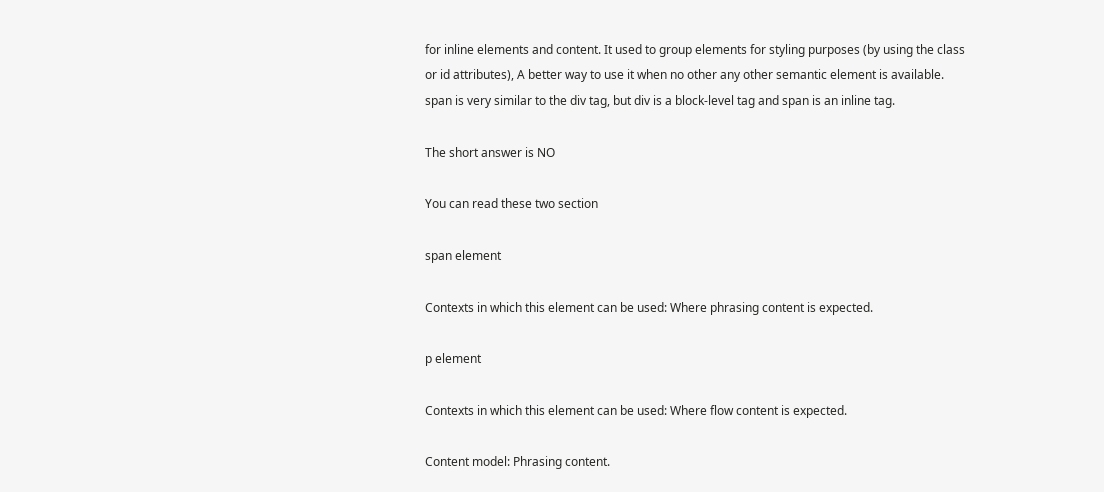for inline elements and content. It used to group elements for styling purposes (by using the class or id attributes), A better way to use it when no other any other semantic element is available. span is very similar to the div tag, but div is a block-level tag and span is an inline tag.

The short answer is NO

You can read these two section

span element

Contexts in which this element can be used: Where phrasing content is expected.

p element

Contexts in which this element can be used: Where flow content is expected.

Content model: Phrasing content.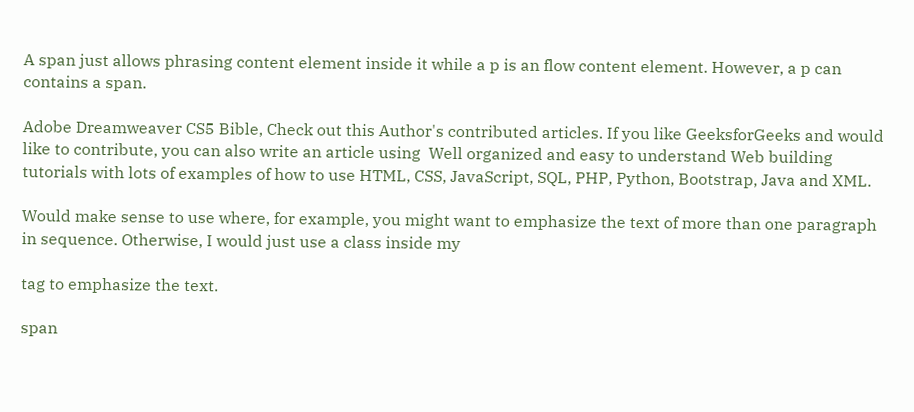A span just allows phrasing content element inside it while a p is an flow content element. However, a p can contains a span.

Adobe Dreamweaver CS5 Bible, Check out this Author's contributed articles. If you like GeeksforGeeks and would like to contribute, you can also write an article using  Well organized and easy to understand Web building tutorials with lots of examples of how to use HTML, CSS, JavaScript, SQL, PHP, Python, Bootstrap, Java and XML.

Would make sense to use where, for example, you might want to emphasize the text of more than one paragraph in sequence. Otherwise, I would just use a class inside my

tag to emphasize the text.

span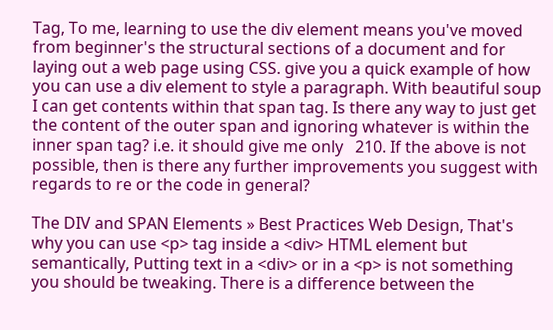Tag, To me, learning to use the div element means you've moved from beginner's the structural sections of a document and for laying out a web page using CSS. give you a quick example of how you can use a div element to style a paragraph. With beautiful soup I can get contents within that span tag. Is there any way to just get the content of the outer span and ignoring whatever is within the inner span tag? i.e. it should give me only   210. If the above is not possible, then is there any further improvements you suggest with regards to re or the code in general?

The DIV and SPAN Elements » Best Practices Web Design, That's why you can use <p> tag inside a <div> HTML element but semantically, Putting text in a <div> or in a <p> is not something you should be tweaking. There is a difference between the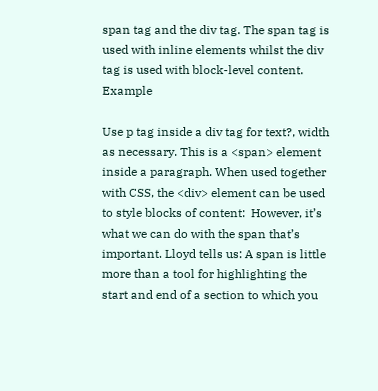span tag and the div tag. The span tag is used with inline elements whilst the div tag is used with block-level content. Example

Use p tag inside a div tag for text?, width as necessary. This is a <span> element inside a paragraph. When used together with CSS, the <div> element can be used to style blocks of content:  However, it’s what we can do with the span that’s important. Lloyd tells us: A span is little more than a tool for highlighting the start and end of a section to which you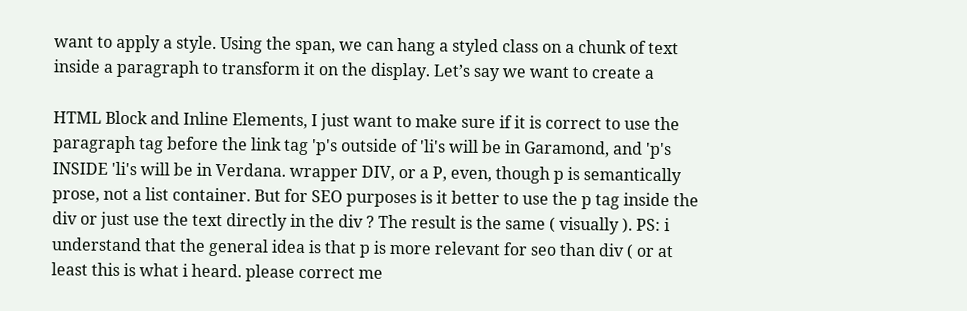want to apply a style. Using the span, we can hang a styled class on a chunk of text inside a paragraph to transform it on the display. Let’s say we want to create a

HTML Block and Inline Elements, I just want to make sure if it is correct to use the paragraph tag before the link tag 'p's outside of 'li's will be in Garamond, and 'p's INSIDE 'li's will be in Verdana. wrapper DIV, or a P, even, though p is semantically prose, not a list container. But for SEO purposes is it better to use the p tag inside the div or just use the text directly in the div ? The result is the same ( visually ). PS: i understand that the general idea is that p is more relevant for seo than div ( or at least this is what i heard. please correct me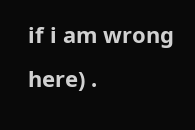if i am wrong here) .